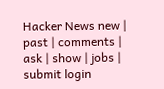Hacker News new | past | comments | ask | show | jobs | submit login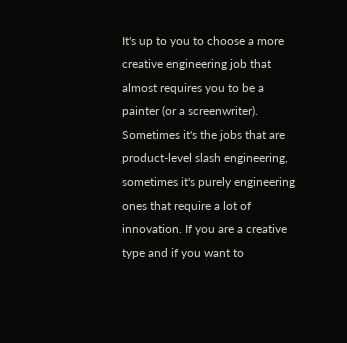It's up to you to choose a more creative engineering job that almost requires you to be a painter (or a screenwriter). Sometimes it's the jobs that are product-level slash engineering, sometimes it's purely engineering ones that require a lot of innovation. If you are a creative type and if you want to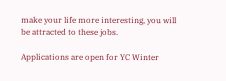make your life more interesting, you will be attracted to these jobs.

Applications are open for YC Winter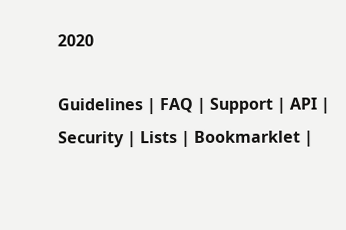2020

Guidelines | FAQ | Support | API | Security | Lists | Bookmarklet |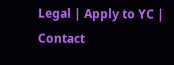Legal | Apply to YC | Contact